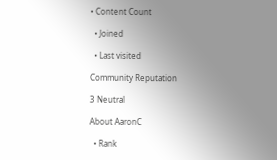• Content Count

  • Joined

  • Last visited

Community Reputation

3 Neutral

About AaronC

  • Rank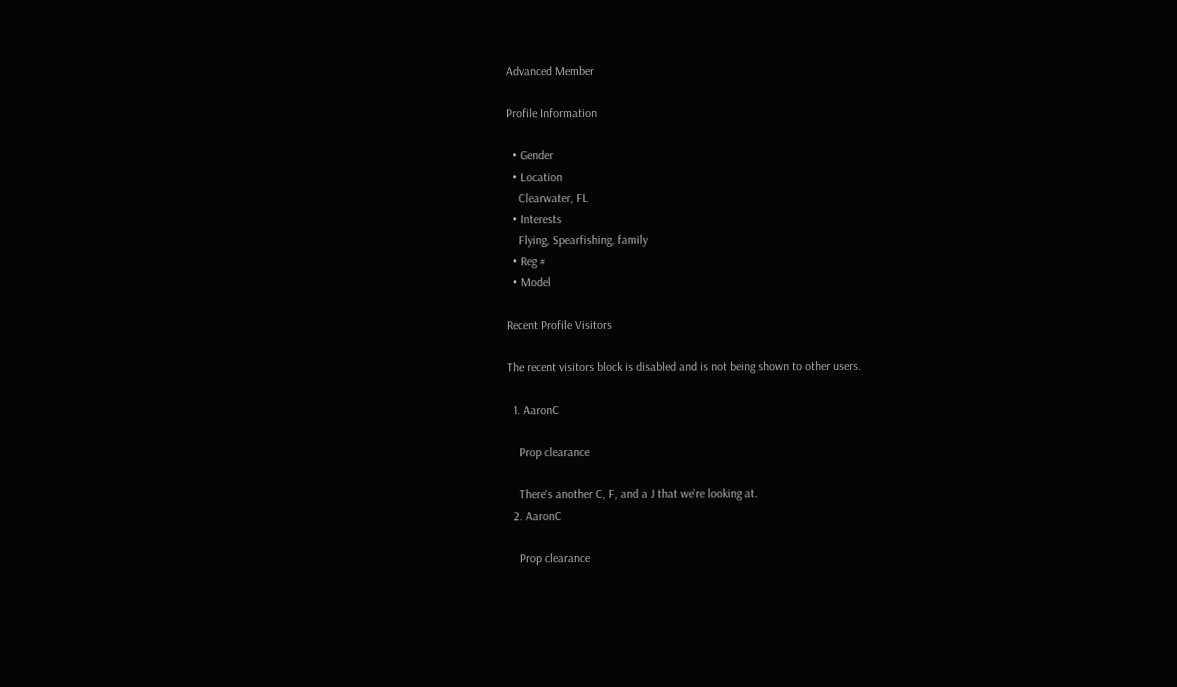Advanced Member

Profile Information

  • Gender
  • Location
    Clearwater, FL
  • Interests
    Flying, Spearfishing, family
  • Reg #
  • Model

Recent Profile Visitors

The recent visitors block is disabled and is not being shown to other users.

  1. AaronC

    Prop clearance

    There's another C, F, and a J that we're looking at.
  2. AaronC

    Prop clearance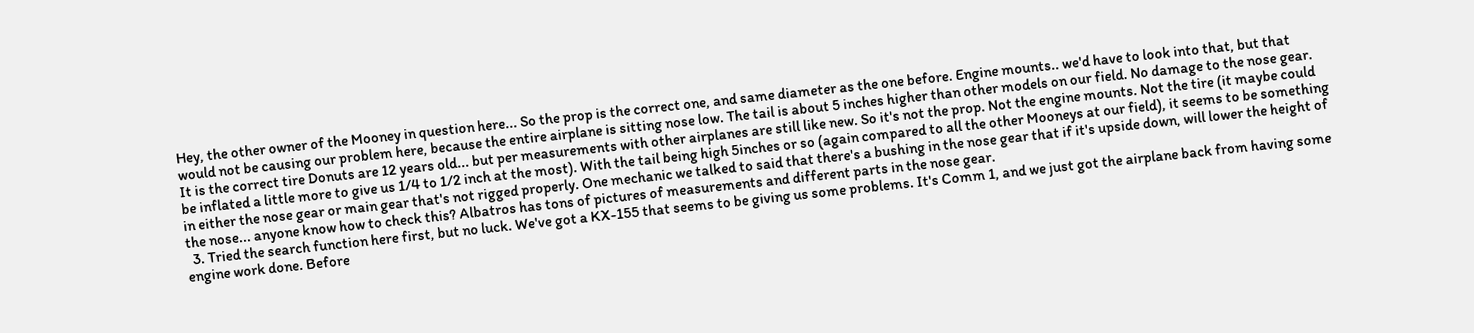Hey, the other owner of the Mooney in question here... So the prop is the correct one, and same diameter as the one before. Engine mounts.. we'd have to look into that, but that would not be causing our problem here, because the entire airplane is sitting nose low. The tail is about 5 inches higher than other models on our field. No damage to the nose gear. It is the correct tire Donuts are 12 years old... but per measurements with other airplanes are still like new. So it's not the prop. Not the engine mounts. Not the tire (it maybe could be inflated a little more to give us 1/4 to 1/2 inch at the most). With the tail being high 5inches or so (again compared to all the other Mooneys at our field), it seems to be something in either the nose gear or main gear that's not rigged properly. One mechanic we talked to said that there's a bushing in the nose gear that if it's upside down, will lower the height of the nose... anyone know how to check this? Albatros has tons of pictures of measurements and different parts in the nose gear.
  3. Tried the search function here first, but no luck. We've got a KX-155 that seems to be giving us some problems. It's Comm 1, and we just got the airplane back from having some engine work done. Before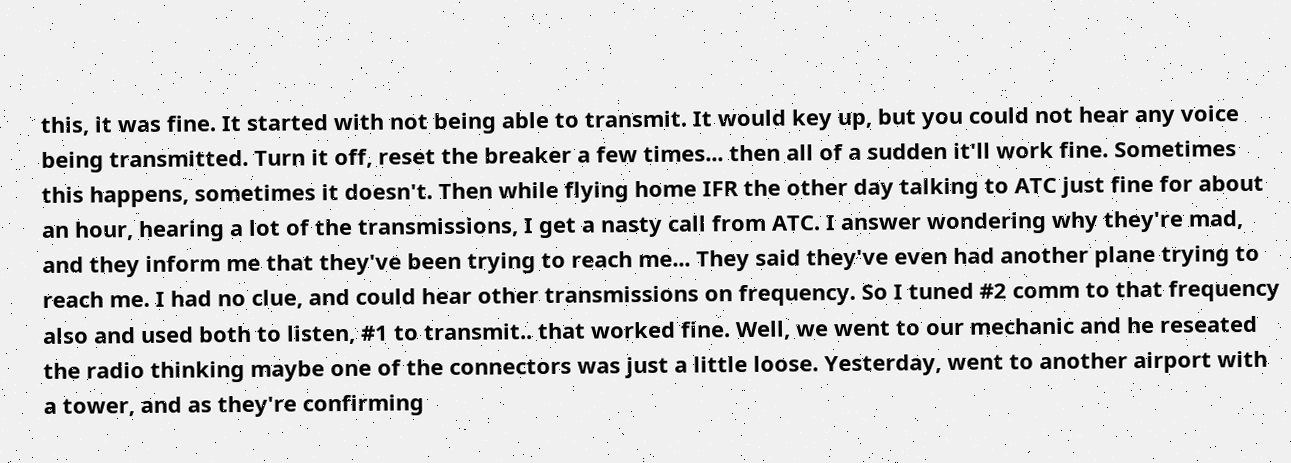this, it was fine. It started with not being able to transmit. It would key up, but you could not hear any voice being transmitted. Turn it off, reset the breaker a few times... then all of a sudden it'll work fine. Sometimes this happens, sometimes it doesn't. Then while flying home IFR the other day talking to ATC just fine for about an hour, hearing a lot of the transmissions, I get a nasty call from ATC. I answer wondering why they're mad, and they inform me that they've been trying to reach me... They said they've even had another plane trying to reach me. I had no clue, and could hear other transmissions on frequency. So I tuned #2 comm to that frequency also and used both to listen, #1 to transmit.. that worked fine. Well, we went to our mechanic and he reseated the radio thinking maybe one of the connectors was just a little loose. Yesterday, went to another airport with a tower, and as they're confirming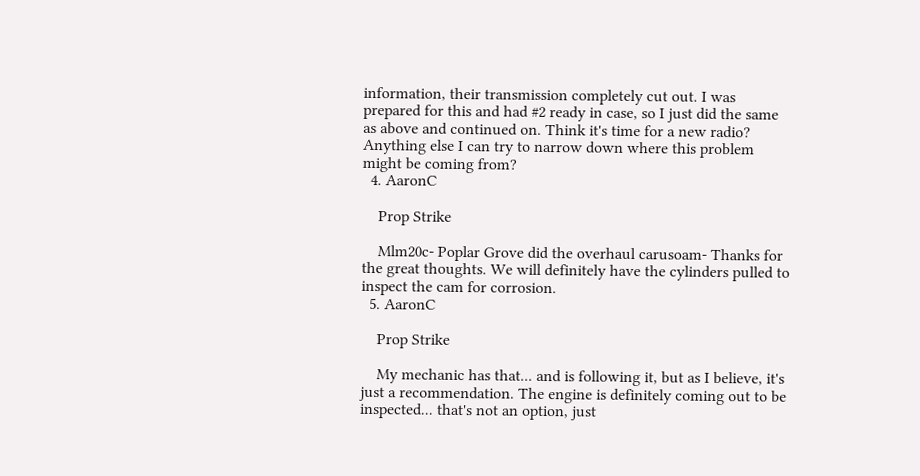information, their transmission completely cut out. I was prepared for this and had #2 ready in case, so I just did the same as above and continued on. Think it's time for a new radio? Anything else I can try to narrow down where this problem might be coming from?
  4. AaronC

    Prop Strike

    Mlm20c- Poplar Grove did the overhaul carusoam- Thanks for the great thoughts. We will definitely have the cylinders pulled to inspect the cam for corrosion.
  5. AaronC

    Prop Strike

    My mechanic has that... and is following it, but as I believe, it's just a recommendation. The engine is definitely coming out to be inspected... that's not an option, just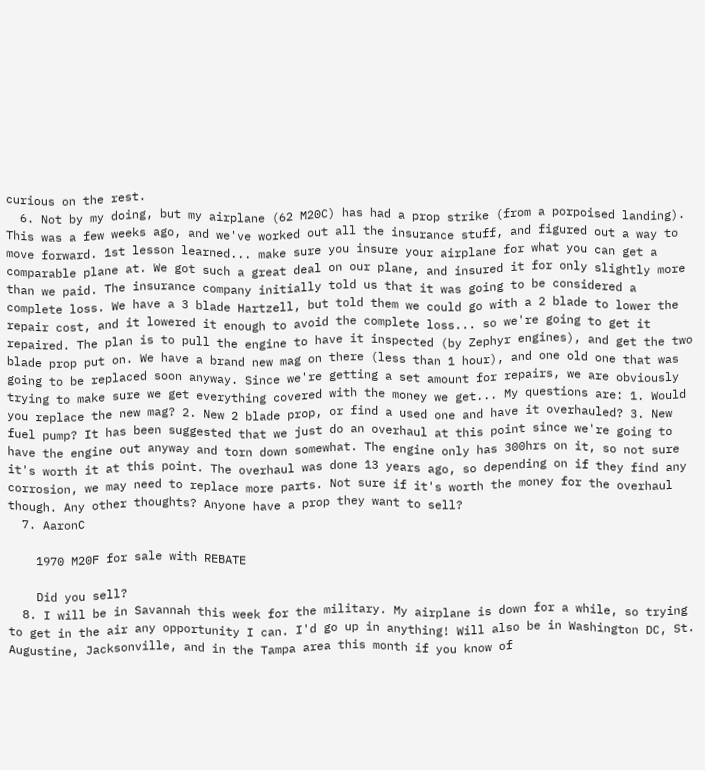curious on the rest.
  6. Not by my doing, but my airplane (62 M20C) has had a prop strike (from a porpoised landing). This was a few weeks ago, and we've worked out all the insurance stuff, and figured out a way to move forward. 1st lesson learned... make sure you insure your airplane for what you can get a comparable plane at. We got such a great deal on our plane, and insured it for only slightly more than we paid. The insurance company initially told us that it was going to be considered a complete loss. We have a 3 blade Hartzell, but told them we could go with a 2 blade to lower the repair cost, and it lowered it enough to avoid the complete loss... so we're going to get it repaired. The plan is to pull the engine to have it inspected (by Zephyr engines), and get the two blade prop put on. We have a brand new mag on there (less than 1 hour), and one old one that was going to be replaced soon anyway. Since we're getting a set amount for repairs, we are obviously trying to make sure we get everything covered with the money we get... My questions are: 1. Would you replace the new mag? 2. New 2 blade prop, or find a used one and have it overhauled? 3. New fuel pump? It has been suggested that we just do an overhaul at this point since we're going to have the engine out anyway and torn down somewhat. The engine only has 300hrs on it, so not sure it's worth it at this point. The overhaul was done 13 years ago, so depending on if they find any corrosion, we may need to replace more parts. Not sure if it's worth the money for the overhaul though. Any other thoughts? Anyone have a prop they want to sell?
  7. AaronC

    1970 M20F for sale with REBATE

    Did you sell?
  8. I will be in Savannah this week for the military. My airplane is down for a while, so trying to get in the air any opportunity I can. I'd go up in anything! Will also be in Washington DC, St. Augustine, Jacksonville, and in the Tampa area this month if you know of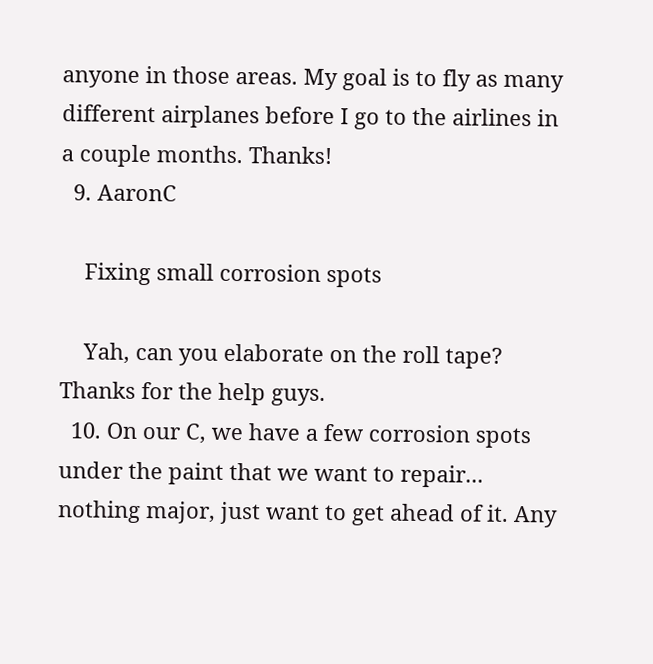anyone in those areas. My goal is to fly as many different airplanes before I go to the airlines in a couple months. Thanks!
  9. AaronC

    Fixing small corrosion spots

    Yah, can you elaborate on the roll tape? Thanks for the help guys.
  10. On our C, we have a few corrosion spots under the paint that we want to repair... nothing major, just want to get ahead of it. Any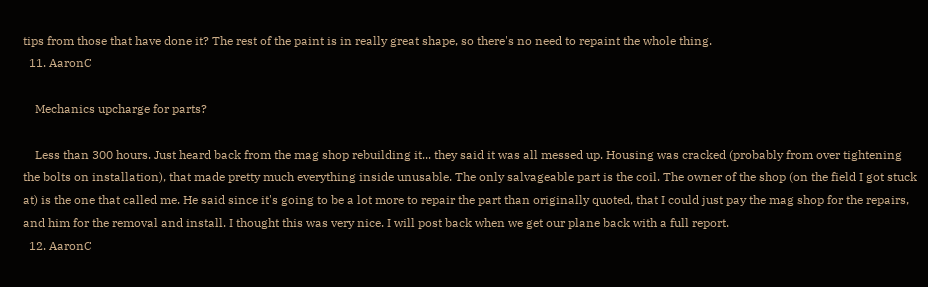tips from those that have done it? The rest of the paint is in really great shape, so there's no need to repaint the whole thing.
  11. AaronC

    Mechanics upcharge for parts?

    Less than 300 hours. Just heard back from the mag shop rebuilding it... they said it was all messed up. Housing was cracked (probably from over tightening the bolts on installation), that made pretty much everything inside unusable. The only salvageable part is the coil. The owner of the shop (on the field I got stuck at) is the one that called me. He said since it's going to be a lot more to repair the part than originally quoted, that I could just pay the mag shop for the repairs, and him for the removal and install. I thought this was very nice. I will post back when we get our plane back with a full report.
  12. AaronC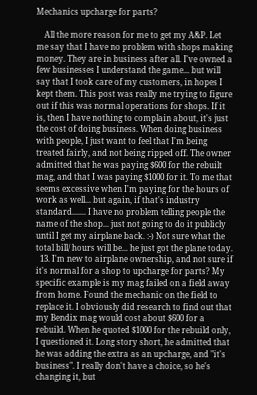Mechanics upcharge for parts?

    All the more reason for me to get my A&P. Let me say that I have no problem with shops making money. They are in business after all. I've owned a few businesses I understand the game... but will say that I took care of my customers, in hopes I kept them. This post was really me trying to figure out if this was normal operations for shops. If it is, then I have nothing to complain about, it's just the cost of doing business. When doing business with people, I just want to feel that I'm being treated fairly, and not being ripped off. The owner admitted that he was paying $600 for the rebuilt mag, and that I was paying $1000 for it. To me that seems excessive when I'm paying for the hours of work as well... but again, if that's industry standard....... I have no problem telling people the name of the shop... just not going to do it publicly until I get my airplane back. :-) Not sure what the total bill/ hours will be... he just got the plane today.
  13. I'm new to airplane ownership, and not sure if it's normal for a shop to upcharge for parts? My specific example is my mag failed on a field away from home. Found the mechanic on the field to replace it. I obviously did research to find out that my Bendix mag would cost about $600 for a rebuild. When he quoted $1000 for the rebuild only, I questioned it. Long story short, he admitted that he was adding the extra as an upcharge, and "it's business". I really don't have a choice, so he's changing it, but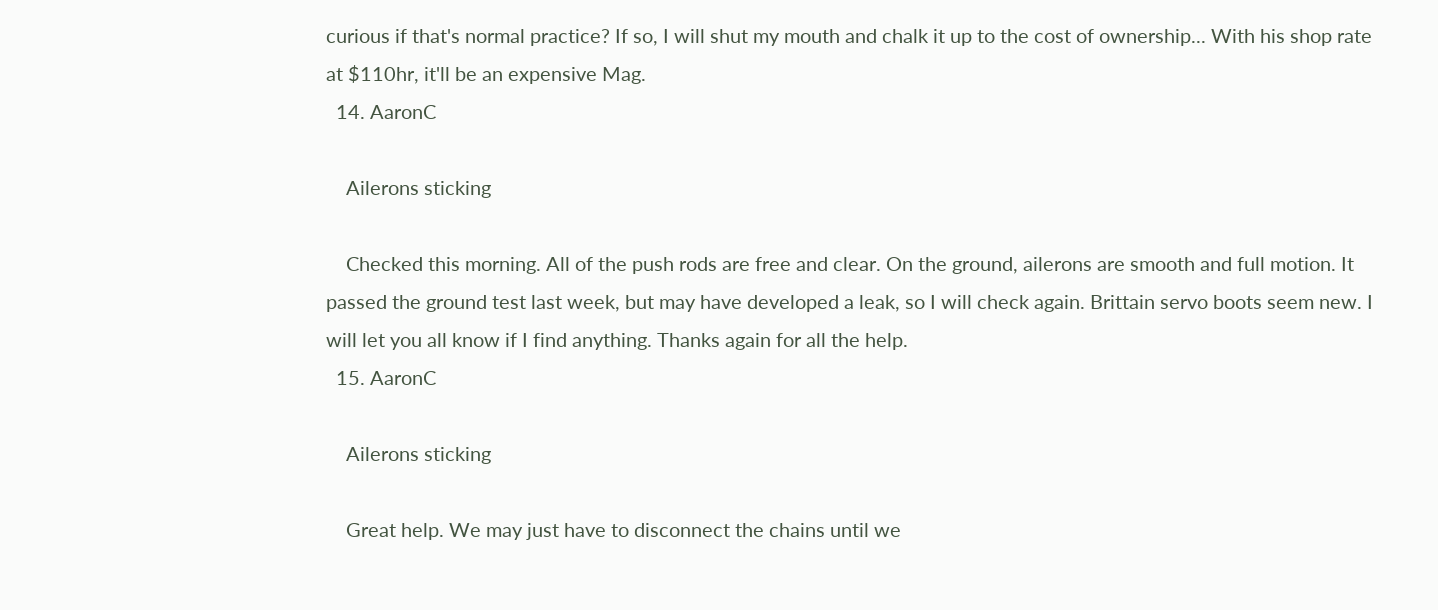curious if that's normal practice? If so, I will shut my mouth and chalk it up to the cost of ownership... With his shop rate at $110hr, it'll be an expensive Mag.
  14. AaronC

    Ailerons sticking

    Checked this morning. All of the push rods are free and clear. On the ground, ailerons are smooth and full motion. It passed the ground test last week, but may have developed a leak, so I will check again. Brittain servo boots seem new. I will let you all know if I find anything. Thanks again for all the help.
  15. AaronC

    Ailerons sticking

    Great help. We may just have to disconnect the chains until we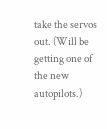take the servos out. (Will be getting one of the new autopilots.)